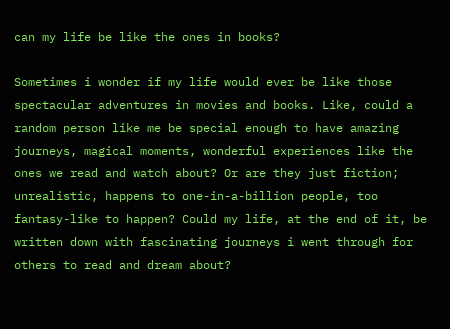can my life be like the ones in books?

Sometimes i wonder if my life would ever be like those spectacular adventures in movies and books. Like, could a random person like me be special enough to have amazing journeys, magical moments, wonderful experiences like the ones we read and watch about? Or are they just fiction; unrealistic, happens to one-in-a-billion people, too fantasy-like to happen? Could my life, at the end of it, be written down with fascinating journeys i went through for others to read and dream about?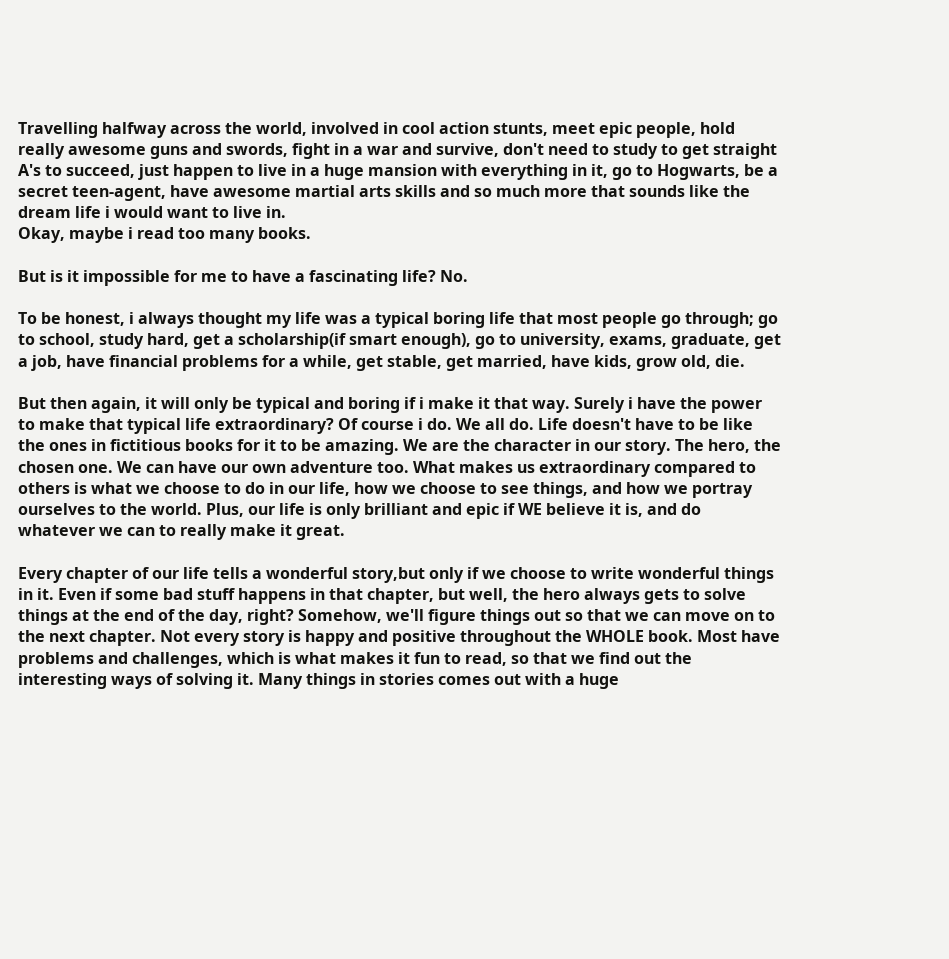Travelling halfway across the world, involved in cool action stunts, meet epic people, hold really awesome guns and swords, fight in a war and survive, don't need to study to get straight A's to succeed, just happen to live in a huge mansion with everything in it, go to Hogwarts, be a secret teen-agent, have awesome martial arts skills and so much more that sounds like the dream life i would want to live in.
Okay, maybe i read too many books.

But is it impossible for me to have a fascinating life? No.

To be honest, i always thought my life was a typical boring life that most people go through; go to school, study hard, get a scholarship(if smart enough), go to university, exams, graduate, get a job, have financial problems for a while, get stable, get married, have kids, grow old, die.

But then again, it will only be typical and boring if i make it that way. Surely i have the power to make that typical life extraordinary? Of course i do. We all do. Life doesn't have to be like the ones in fictitious books for it to be amazing. We are the character in our story. The hero, the chosen one. We can have our own adventure too. What makes us extraordinary compared to others is what we choose to do in our life, how we choose to see things, and how we portray ourselves to the world. Plus, our life is only brilliant and epic if WE believe it is, and do whatever we can to really make it great.

Every chapter of our life tells a wonderful story,but only if we choose to write wonderful things in it. Even if some bad stuff happens in that chapter, but well, the hero always gets to solve things at the end of the day, right? Somehow, we'll figure things out so that we can move on to the next chapter. Not every story is happy and positive throughout the WHOLE book. Most have problems and challenges, which is what makes it fun to read, so that we find out the interesting ways of solving it. Many things in stories comes out with a huge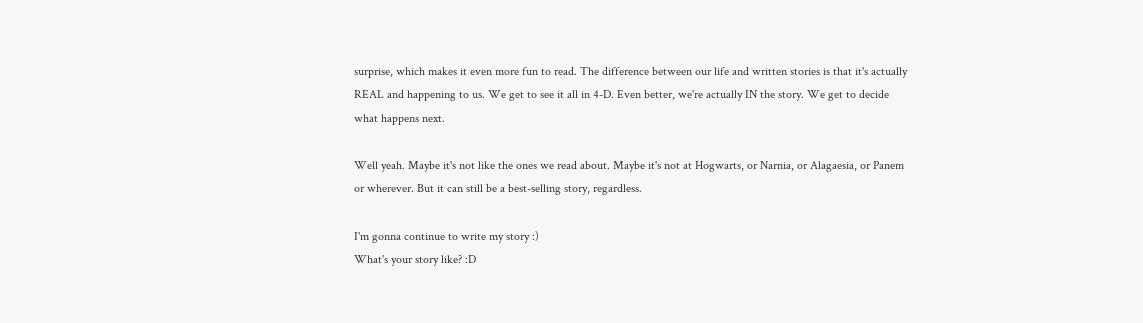surprise, which makes it even more fun to read. The difference between our life and written stories is that it's actually REAL and happening to us. We get to see it all in 4-D. Even better, we're actually IN the story. We get to decide what happens next.

Well yeah. Maybe it's not like the ones we read about. Maybe it's not at Hogwarts, or Narnia, or Alagaesia, or Panem or wherever. But it can still be a best-selling story, regardless.

I'm gonna continue to write my story :)
What's your story like? :D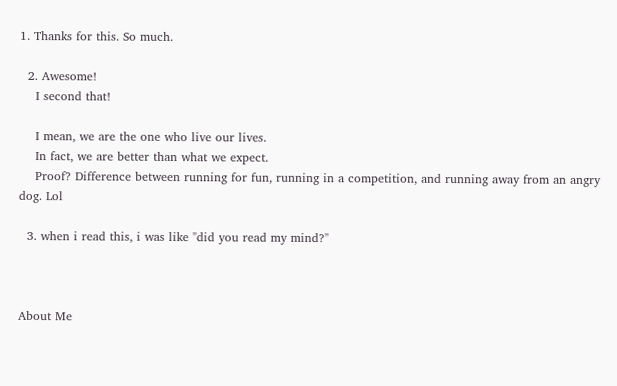1. Thanks for this. So much.

  2. Awesome!
    I second that!

    I mean, we are the one who live our lives.
    In fact, we are better than what we expect.
    Proof? Difference between running for fun, running in a competition, and running away from an angry dog. Lol

  3. when i read this, i was like ''did you read my mind?''



About Me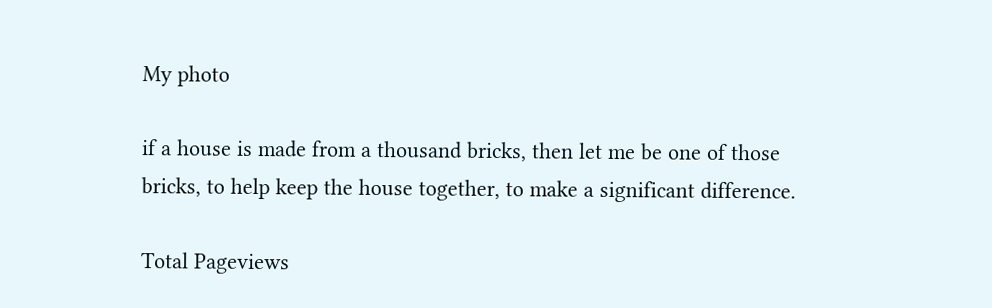My photo

if a house is made from a thousand bricks, then let me be one of those bricks, to help keep the house together, to make a significant difference.

Total Pageviews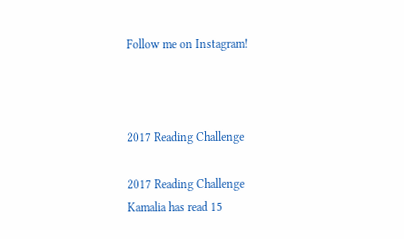Follow me on Instagram!



2017 Reading Challenge

2017 Reading Challenge
Kamalia has read 15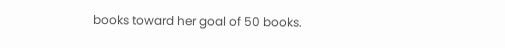books toward her goal of 50 books.